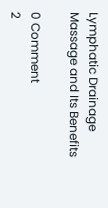Lymphatic Drainage Massage and Its Benefits

0 Comment
2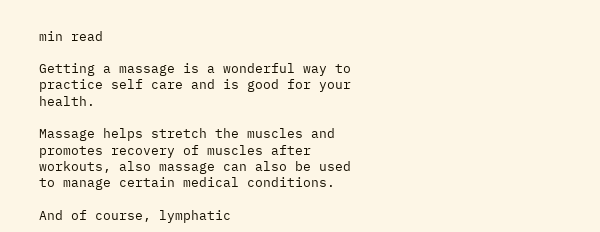min read

Getting a massage is a wonderful way to practice self care and is good for your health.

Massage helps stretch the muscles and promotes recovery of muscles after workouts, also massage can also be used to manage certain medical conditions.

And of course, lymphatic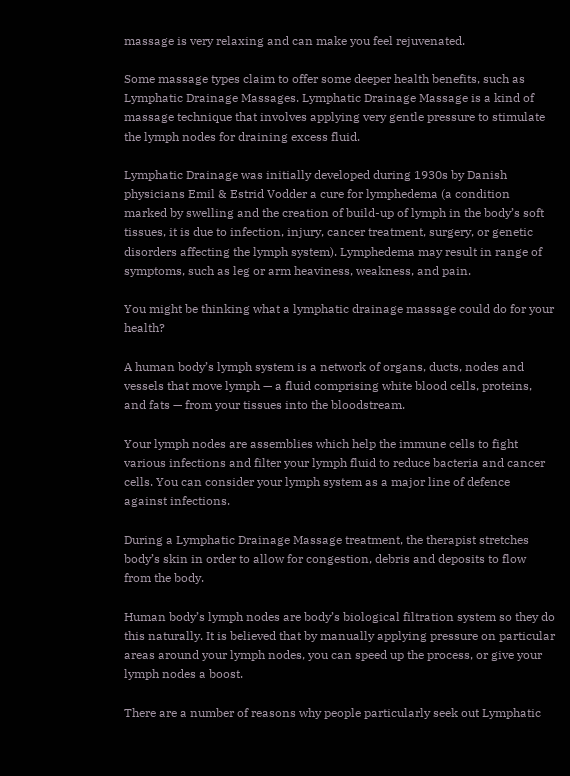massage is very relaxing and can make you feel rejuvenated.

Some massage types claim to offer some deeper health benefits, such as Lymphatic Drainage Massages. Lymphatic Drainage Massage is a kind of massage technique that involves applying very gentle pressure to stimulate the lymph nodes for draining excess fluid.

Lymphatic Drainage was initially developed during 1930s by Danish physicians Emil & Estrid Vodder a cure for lymphedema (a condition marked by swelling and the creation of build-up of lymph in the body’s soft tissues, it is due to infection, injury, cancer treatment, surgery, or genetic disorders affecting the lymph system). Lymphedema may result in range of symptoms, such as leg or arm heaviness, weakness, and pain.

You might be thinking what a lymphatic drainage massage could do for your health?

A human body’s lymph system is a network of organs, ducts, nodes and vessels that move lymph — a fluid comprising white blood cells, proteins, and fats — from your tissues into the bloodstream.

Your lymph nodes are assemblies which help the immune cells to fight various infections and filter your lymph fluid to reduce bacteria and cancer cells. You can consider your lymph system as a major line of defence against infections.

During a Lymphatic Drainage Massage treatment, the therapist stretches body’s skin in order to allow for congestion, debris and deposits to flow from the body.

Human body’s lymph nodes are body’s biological filtration system so they do this naturally. It is believed that by manually applying pressure on particular areas around your lymph nodes, you can speed up the process, or give your lymph nodes a boost.

There are a number of reasons why people particularly seek out Lymphatic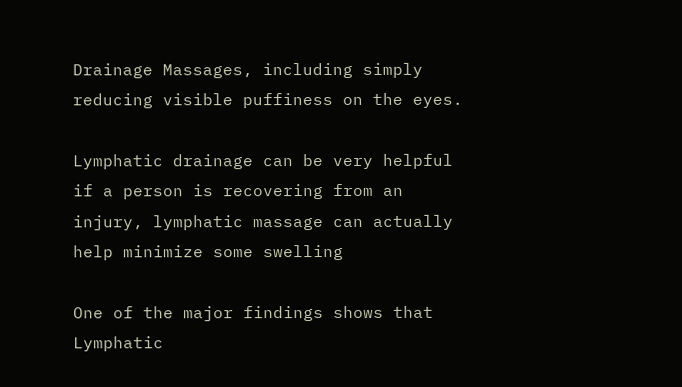Drainage Massages, including simply reducing visible puffiness on the eyes.

Lymphatic drainage can be very helpful if a person is recovering from an injury, lymphatic massage can actually help minimize some swelling

One of the major findings shows that Lymphatic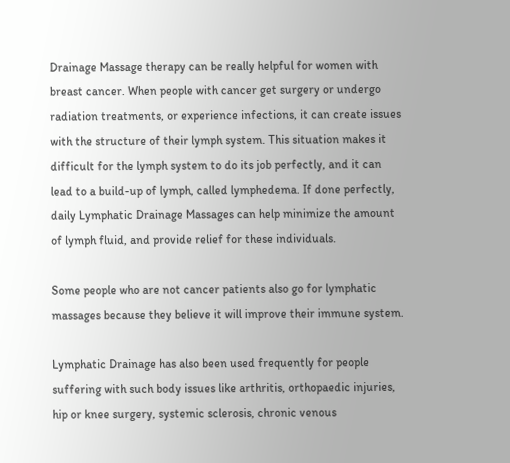Drainage Massage therapy can be really helpful for women with breast cancer. When people with cancer get surgery or undergo radiation treatments, or experience infections, it can create issues with the structure of their lymph system. This situation makes it difficult for the lymph system to do its job perfectly, and it can lead to a build-up of lymph, called lymphedema. If done perfectly, daily Lymphatic Drainage Massages can help minimize the amount of lymph fluid, and provide relief for these individuals.

Some people who are not cancer patients also go for lymphatic massages because they believe it will improve their immune system.

Lymphatic Drainage has also been used frequently for people suffering with such body issues like arthritis, orthopaedic injuries, hip or knee surgery, systemic sclerosis, chronic venous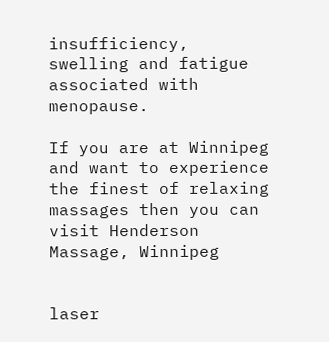insufficiency, swelling and fatigue associated with menopause.

If you are at Winnipeg and want to experience the finest of relaxing massages then you can visit Henderson Massage, Winnipeg


laser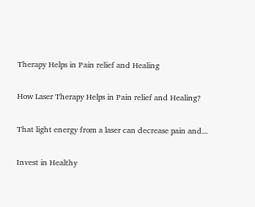Therapy Helps in Pain relief and Healing

How Laser Therapy Helps in Pain relief and Healing?

That light energy from a laser can decrease pain and...

Invest in Healthy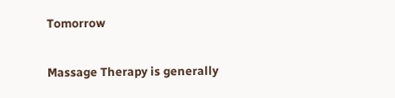Tomorrow

Massage Therapy is generally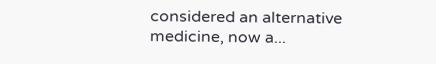considered an alternative medicine, now a...